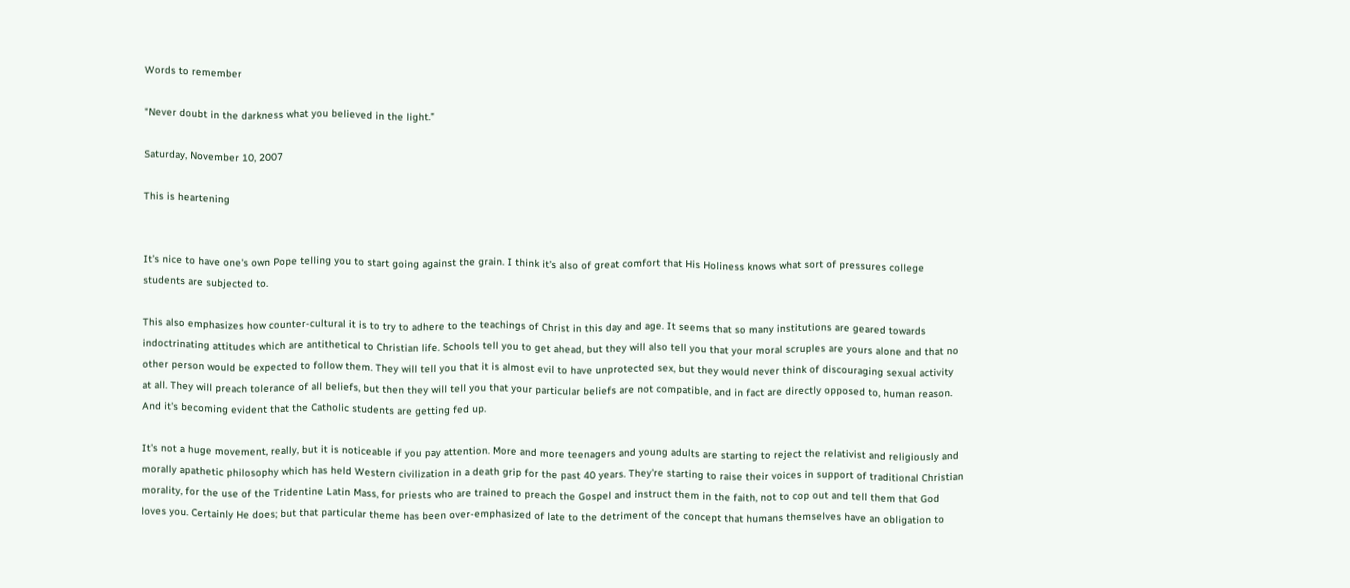Words to remember

"Never doubt in the darkness what you believed in the light."

Saturday, November 10, 2007

This is heartening


It's nice to have one's own Pope telling you to start going against the grain. I think it's also of great comfort that His Holiness knows what sort of pressures college students are subjected to.

This also emphasizes how counter-cultural it is to try to adhere to the teachings of Christ in this day and age. It seems that so many institutions are geared towards indoctrinating attitudes which are antithetical to Christian life. Schools tell you to get ahead, but they will also tell you that your moral scruples are yours alone and that no other person would be expected to follow them. They will tell you that it is almost evil to have unprotected sex, but they would never think of discouraging sexual activity at all. They will preach tolerance of all beliefs, but then they will tell you that your particular beliefs are not compatible, and in fact are directly opposed to, human reason. And it's becoming evident that the Catholic students are getting fed up.

It's not a huge movement, really, but it is noticeable if you pay attention. More and more teenagers and young adults are starting to reject the relativist and religiously and morally apathetic philosophy which has held Western civilization in a death grip for the past 40 years. They're starting to raise their voices in support of traditional Christian morality, for the use of the Tridentine Latin Mass, for priests who are trained to preach the Gospel and instruct them in the faith, not to cop out and tell them that God loves you. Certainly He does; but that particular theme has been over-emphasized of late to the detriment of the concept that humans themselves have an obligation to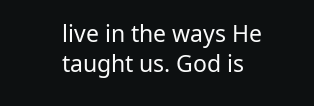live in the ways He taught us. God is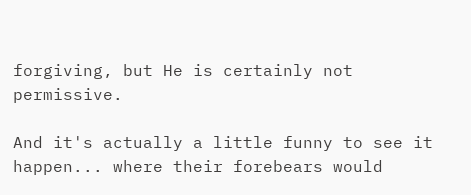forgiving, but He is certainly not permissive.

And it's actually a little funny to see it happen... where their forebears would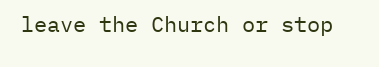leave the Church or stop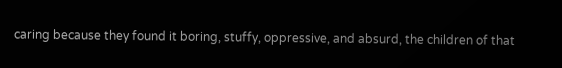caring because they found it boring, stuffy, oppressive, and absurd, the children of that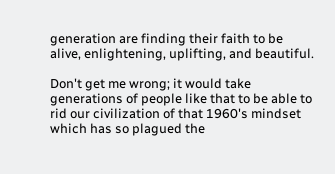generation are finding their faith to be alive, enlightening, uplifting, and beautiful.

Don't get me wrong; it would take generations of people like that to be able to rid our civilization of that 1960's mindset which has so plagued the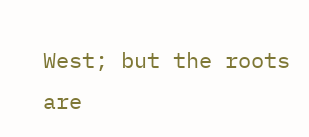West; but the roots are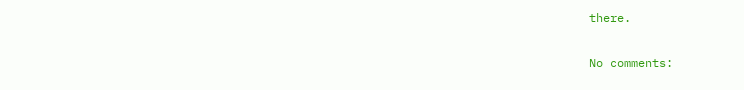there.

No comments: